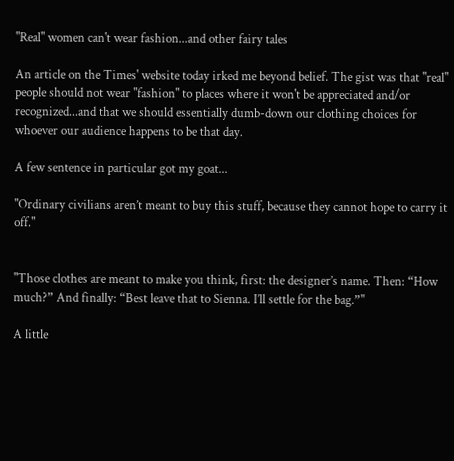"Real" women can't wear fashion...and other fairy tales

An article on the Times' website today irked me beyond belief. The gist was that "real" people should not wear "fashion" to places where it won't be appreciated and/or recognized...and that we should essentially dumb-down our clothing choices for whoever our audience happens to be that day.

A few sentence in particular got my goat...

"Ordinary civilians aren’t meant to buy this stuff, because they cannot hope to carry it off."


"Those clothes are meant to make you think, first: the designer’s name. Then: “How much?” And finally: “Best leave that to Sienna. I’ll settle for the bag.”"

A little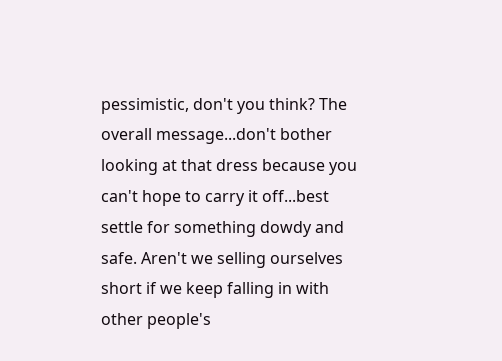pessimistic, don't you think? The overall message...don't bother looking at that dress because you can't hope to carry it off...best settle for something dowdy and safe. Aren't we selling ourselves short if we keep falling in with other people's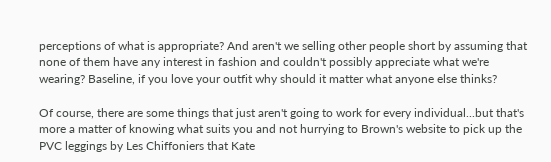perceptions of what is appropriate? And aren't we selling other people short by assuming that none of them have any interest in fashion and couldn't possibly appreciate what we're wearing? Baseline, if you love your outfit why should it matter what anyone else thinks?

Of course, there are some things that just aren't going to work for every individual...but that's more a matter of knowing what suits you and not hurrying to Brown's website to pick up the PVC leggings by Les Chiffoniers that Kate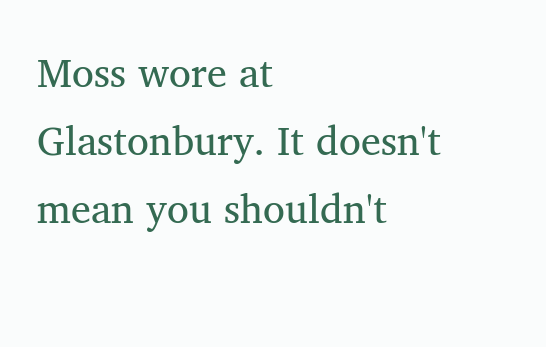Moss wore at Glastonbury. It doesn't mean you shouldn't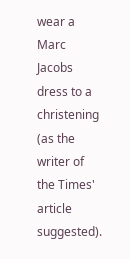wear a Marc Jacobs dress to a christening (as the writer of the Times' article suggested).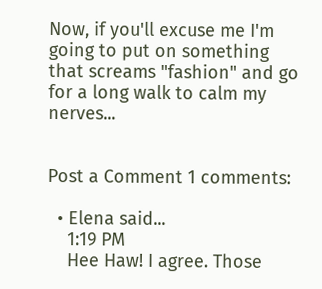Now, if you'll excuse me I'm going to put on something that screams "fashion" and go for a long walk to calm my nerves...


Post a Comment 1 comments:

  • Elena said...
    1:19 PM
    Hee Haw! I agree. Those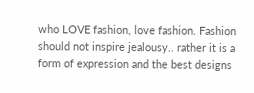who LOVE fashion, love fashion. Fashion should not inspire jealousy.. rather it is a form of expression and the best designs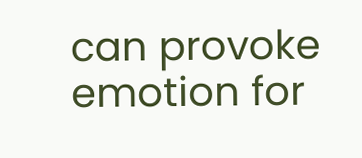can provoke emotion for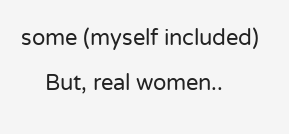some (myself included)
    But, real women..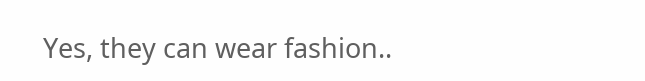Yes, they can wear fashion..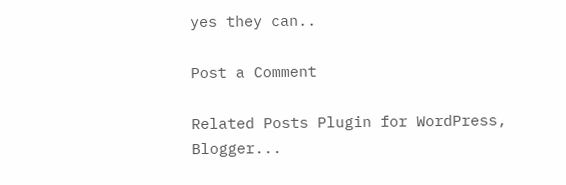yes they can..

Post a Comment

Related Posts Plugin for WordPress, Blogger...